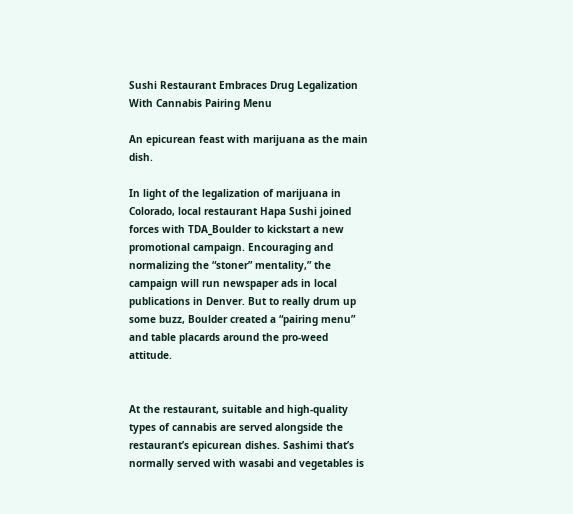Sushi Restaurant Embraces Drug Legalization With Cannabis Pairing Menu

An epicurean feast with marijuana as the main dish.

In light of the legalization of marijuana in Colorado, local restaurant Hapa Sushi joined forces with TDA_Boulder to kickstart a new promotional campaign. Encouraging and normalizing the “stoner” mentality,” the campaign will run newspaper ads in local publications in Denver. But to really drum up some buzz, Boulder created a “pairing menu” and table placards around the pro-weed attitude.


At the restaurant, suitable and high-quality types of cannabis are served alongside the restaurant’s epicurean dishes. Sashimi that’s normally served with wasabi and vegetables is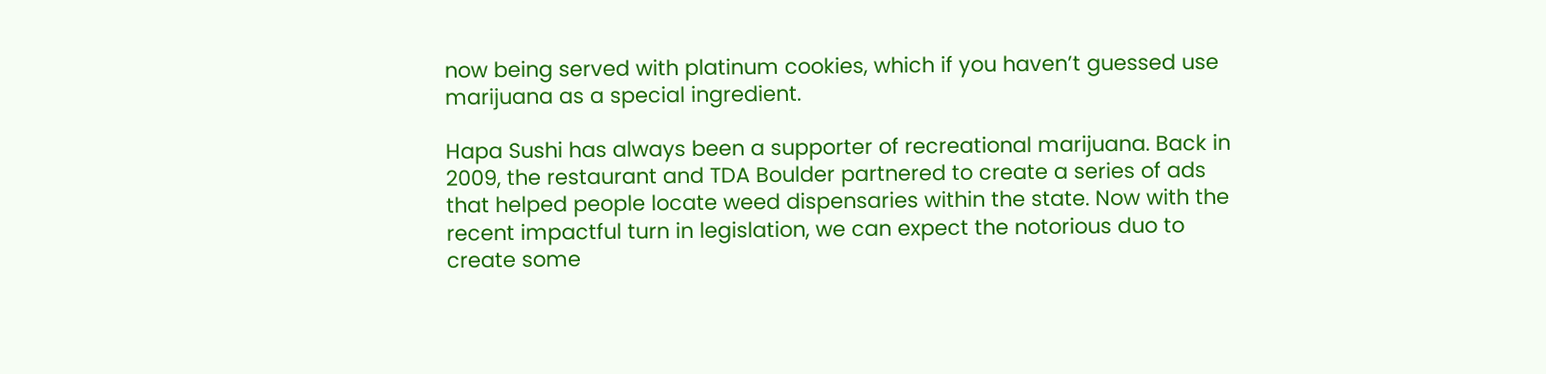now being served with platinum cookies, which if you haven’t guessed use marijuana as a special ingredient.

Hapa Sushi has always been a supporter of recreational marijuana. Back in 2009, the restaurant and TDA Boulder partnered to create a series of ads that helped people locate weed dispensaries within the state. Now with the recent impactful turn in legislation, we can expect the notorious duo to create some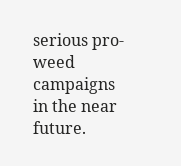serious pro-weed campaigns in the near future.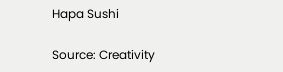Hapa Sushi

Source: Creativity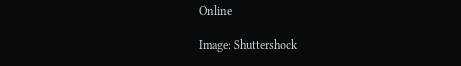Online

Image: Shuttershock